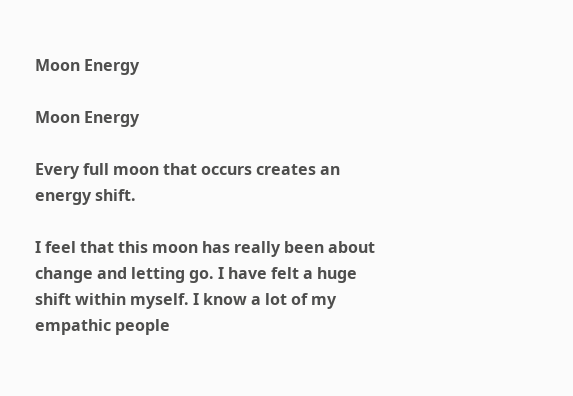Moon Energy

Moon Energy

Every full moon that occurs creates an energy shift.

I feel that this moon has really been about change and letting go. I have felt a huge shift within myself. I know a lot of my empathic people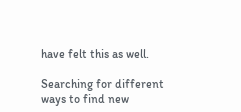have felt this as well.

Searching for different ways to find new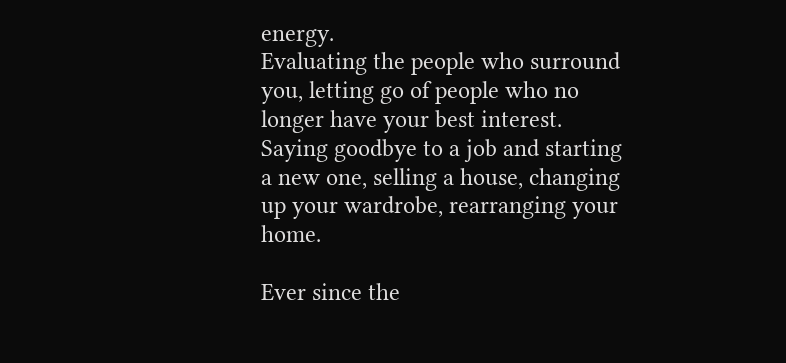energy.
Evaluating the people who surround you, letting go of people who no longer have your best interest. Saying goodbye to a job and starting a new one, selling a house, changing up your wardrobe, rearranging your home.

Ever since the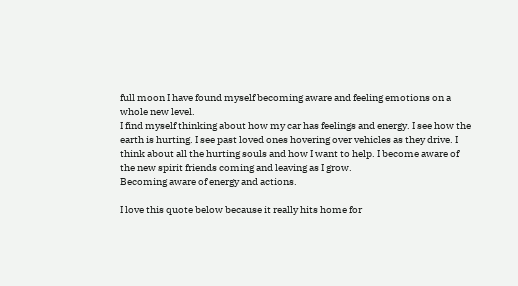full moon I have found myself becoming aware and feeling emotions on a whole new level.
I find myself thinking about how my car has feelings and energy. I see how the earth is hurting. I see past loved ones hovering over vehicles as they drive. I think about all the hurting souls and how I want to help. I become aware of the new spirit friends coming and leaving as I grow.
Becoming aware of energy and actions.

I love this quote below because it really hits home for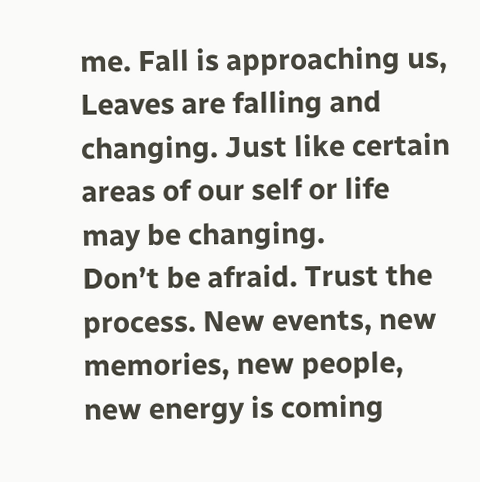me. Fall is approaching us, Leaves are falling and changing. Just like certain areas of our self or life may be changing.
Don’t be afraid. Trust the process. New events, new memories, new people, new energy is coming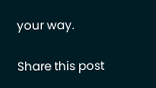your way.

Share this post